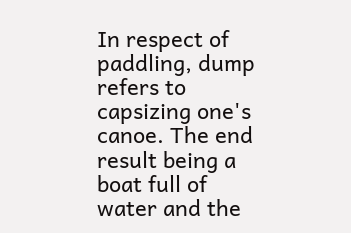In respect of paddling, dump refers to capsizing one's canoe. The end result being a boat full of water and the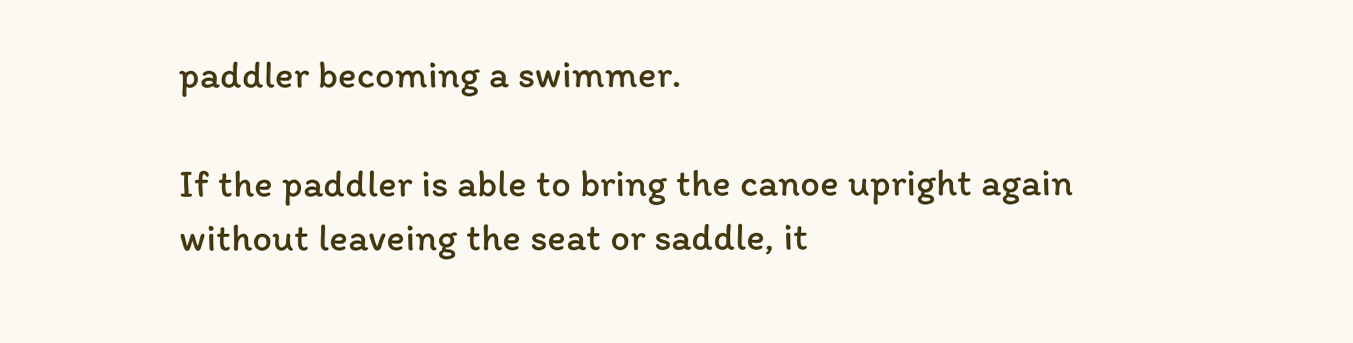paddler becoming a swimmer.

If the paddler is able to bring the canoe upright again without leaveing the seat or saddle, it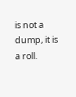is not a dump, it is a roll.